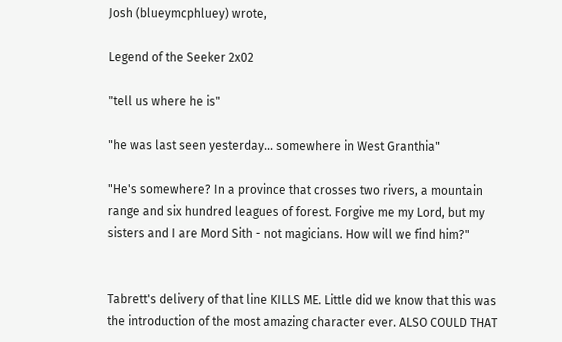Josh (blueymcphluey) wrote,

Legend of the Seeker 2x02

"tell us where he is"

"he was last seen yesterday... somewhere in West Granthia"

"He's somewhere? In a province that crosses two rivers, a mountain range and six hundred leagues of forest. Forgive me my Lord, but my sisters and I are Mord Sith - not magicians. How will we find him?"


Tabrett's delivery of that line KILLS ME. Little did we know that this was the introduction of the most amazing character ever. ALSO COULD THAT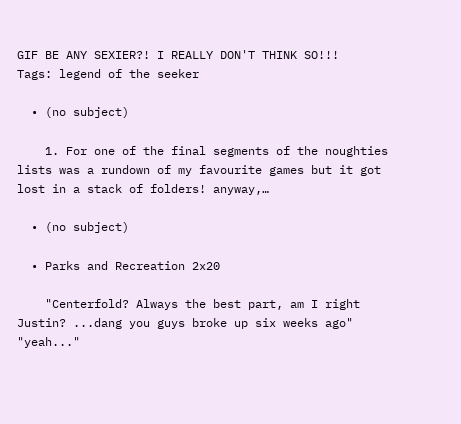GIF BE ANY SEXIER?! I REALLY DON'T THINK SO!!!
Tags: legend of the seeker

  • (no subject)

    1. For one of the final segments of the noughties lists was a rundown of my favourite games but it got lost in a stack of folders! anyway,…

  • (no subject)

  • Parks and Recreation 2x20

    "Centerfold? Always the best part, am I right Justin? ...dang you guys broke up six weeks ago" "yeah..."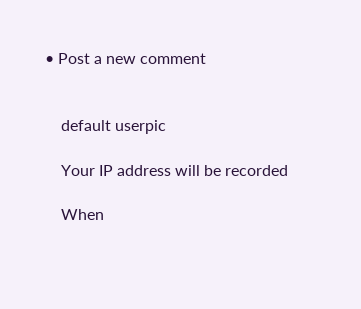• Post a new comment


    default userpic

    Your IP address will be recorded

    When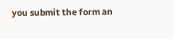you submit the form an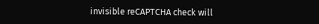invisible reCAPTCHA check will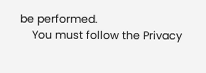be performed.
    You must follow the Privacy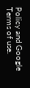Policy and Google Terms of use.